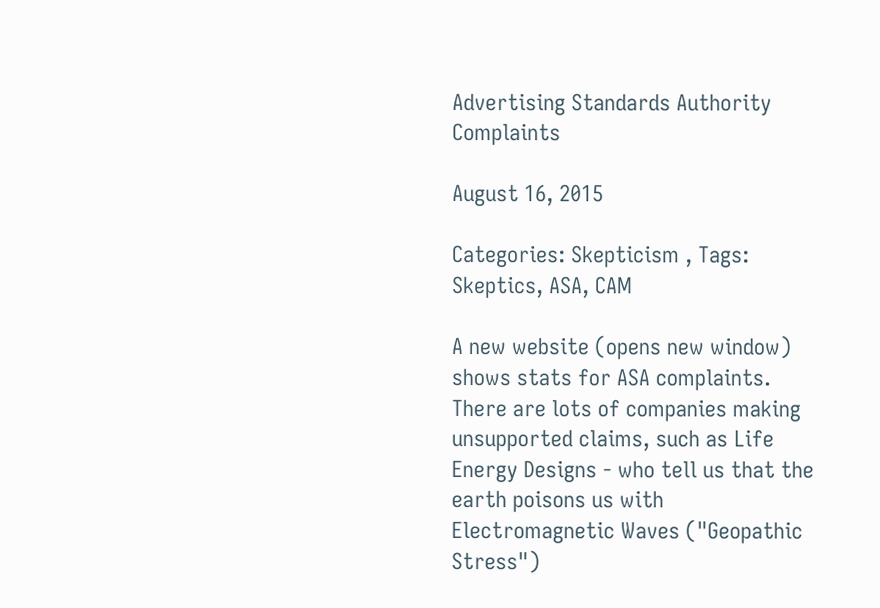Advertising Standards Authority Complaints

August 16, 2015

Categories: Skepticism , Tags: Skeptics, ASA, CAM

A new website (opens new window) shows stats for ASA complaints. There are lots of companies making unsupported claims, such as Life Energy Designs - who tell us that the earth poisons us with Electromagnetic Waves ("Geopathic Stress")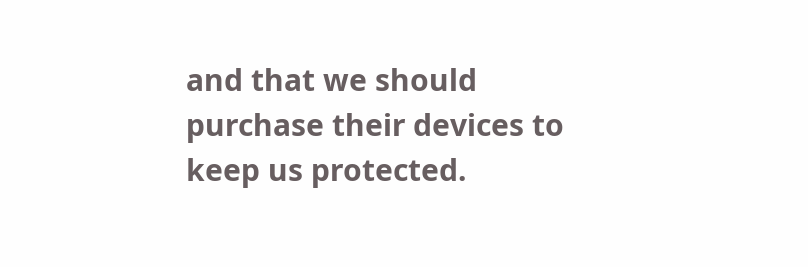and that we should purchase their devices to keep us protected.